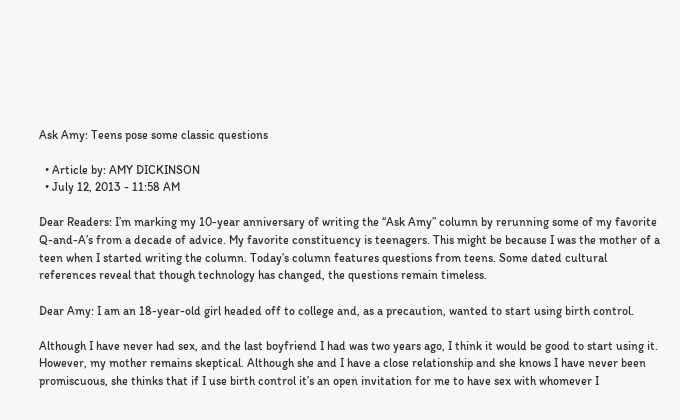Ask Amy: Teens pose some classic questions

  • Article by: AMY DICKINSON
  • July 12, 2013 - 11:58 AM

Dear Readers: I’m marking my 10-year anniversary of writing the “Ask Amy” column by rerunning some of my favorite Q-and-A’s from a decade of advice. My favorite constituency is teenagers. This might be because I was the mother of a teen when I started writing the column. Today’s column features questions from teens. Some dated cultural references reveal that though technology has changed, the questions remain timeless.

Dear Amy: I am an 18-year-old girl headed off to college and, as a precaution, wanted to start using birth control.

Although I have never had sex, and the last boyfriend I had was two years ago, I think it would be good to start using it. However, my mother remains skeptical. Although she and I have a close relationship and she knows I have never been promiscuous, she thinks that if I use birth control it’s an open invitation for me to have sex with whomever I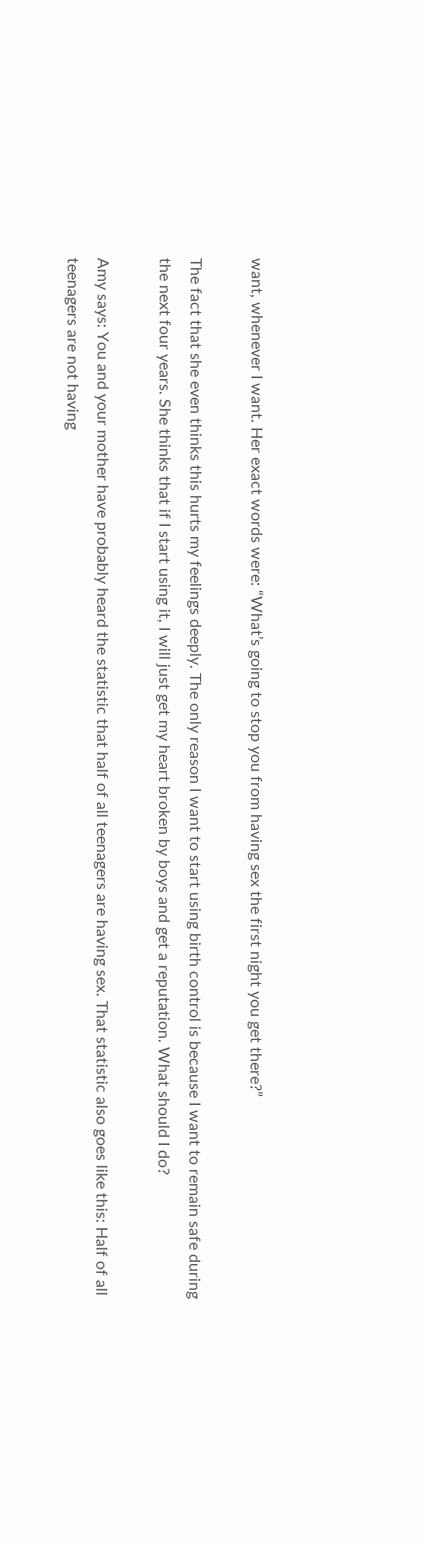want, whenever I want. Her exact words were: “What’s going to stop you from having sex the first night you get there?”

The fact that she even thinks this hurts my feelings deeply. The only reason I want to start using birth control is because I want to remain safe during the next four years. She thinks that if I start using it, I will just get my heart broken by boys and get a reputation. What should I do?

Amy says: You and your mother have probably heard the statistic that half of all teenagers are having sex. That statistic also goes like this: Half of all teenagers are not having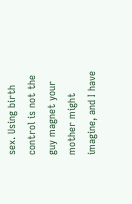sex. Using birth control is not the guy magnet your mother might imagine, and I have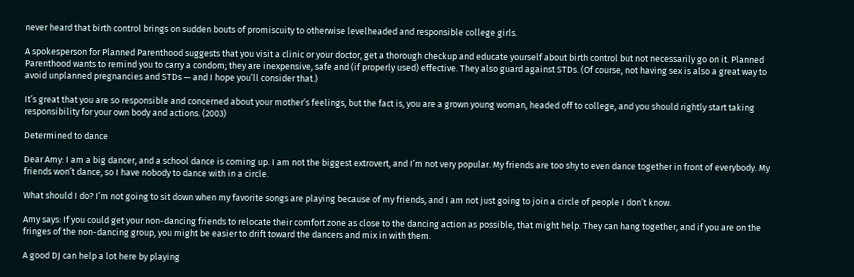never heard that birth control brings on sudden bouts of promiscuity to otherwise levelheaded and responsible college girls.

A spokesperson for Planned Parenthood suggests that you visit a clinic or your doctor, get a thorough checkup and educate yourself about birth control but not necessarily go on it. Planned Parenthood wants to remind you to carry a condom; they are inexpensive, safe and (if properly used) effective. They also guard against STDs. (Of course, not having sex is also a great way to avoid unplanned pregnancies and STDs — and I hope you’ll consider that.)

It’s great that you are so responsible and concerned about your mother’s feelings, but the fact is, you are a grown young woman, headed off to college, and you should rightly start taking responsibility for your own body and actions. (2003)

Determined to dance

Dear Amy: I am a big dancer, and a school dance is coming up. I am not the biggest extrovert, and I’m not very popular. My friends are too shy to even dance together in front of everybody. My friends won’t dance, so I have nobody to dance with in a circle.

What should I do? I’m not going to sit down when my favorite songs are playing because of my friends, and I am not just going to join a circle of people I don’t know.

Amy says: If you could get your non-dancing friends to relocate their comfort zone as close to the dancing action as possible, that might help. They can hang together, and if you are on the fringes of the non-dancing group, you might be easier to drift toward the dancers and mix in with them.

A good DJ can help a lot here by playing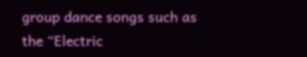group dance songs such as the “Electric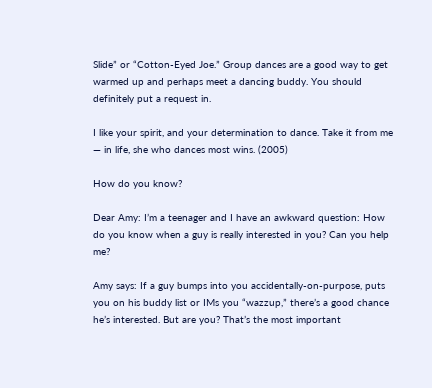Slide” or “Cotton-Eyed Joe.” Group dances are a good way to get warmed up and perhaps meet a dancing buddy. You should definitely put a request in.

I like your spirit, and your determination to dance. Take it from me — in life, she who dances most wins. (2005)

How do you know?

Dear Amy: I’m a teenager and I have an awkward question: How do you know when a guy is really interested in you? Can you help me?

Amy says: If a guy bumps into you accidentally-on-purpose, puts you on his buddy list or IMs you “wazzup,” there’s a good chance he’s interested. But are you? That’s the most important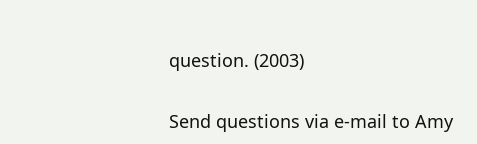question. (2003)

Send questions via e-mail to Amy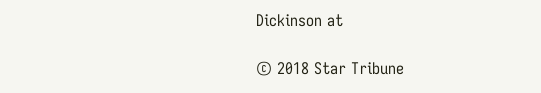Dickinson at

© 2018 Star Tribune